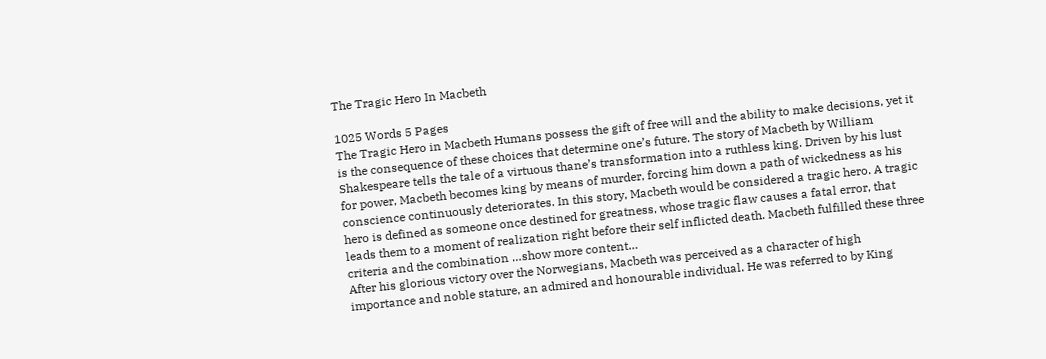The Tragic Hero In Macbeth

1025 Words 5 Pages
The Tragic Hero in Macbeth Humans possess the gift of free will and the ability to make decisions, yet it is the consequence of these choices that determine one’s future. The story of Macbeth by William Shakespeare tells the tale of a virtuous thane’s transformation into a ruthless king. Driven by his lust for power, Macbeth becomes king by means of murder, forcing him down a path of wickedness as his conscience continuously deteriorates. In this story, Macbeth would be considered a tragic hero. A tragic hero is defined as someone once destined for greatness, whose tragic flaw causes a fatal error, that leads them to a moment of realization right before their self inflicted death. Macbeth fulfilled these three criteria and the combination …show more content…
After his glorious victory over the Norwegians, Macbeth was perceived as a character of high importance and noble stature, an admired and honourable individual. He was referred to by King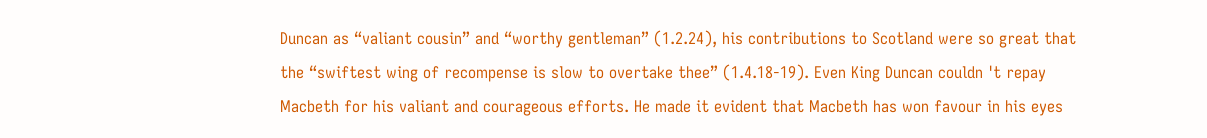Duncan as “valiant cousin” and “worthy gentleman” (1.2.24), his contributions to Scotland were so great that the “swiftest wing of recompense is slow to overtake thee” (1.4.18-19). Even King Duncan couldn 't repay Macbeth for his valiant and courageous efforts. He made it evident that Macbeth has won favour in his eyes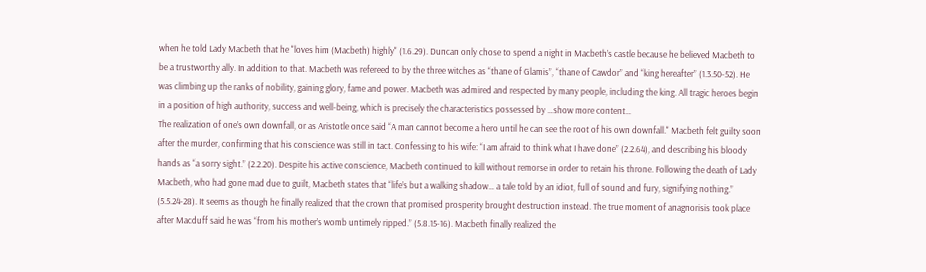when he told Lady Macbeth that he "loves him (Macbeth) highly" (1.6.29). Duncan only chose to spend a night in Macbeth’s castle because he believed Macbeth to be a trustworthy ally. In addition to that. Macbeth was refereed to by the three witches as “thane of Glamis”, “thane of Cawdor” and “king hereafter” (1.3.50-52). He was climbing up the ranks of nobility, gaining glory, fame and power. Macbeth was admired and respected by many people, including the king. All tragic heroes begin in a position of high authority, success and well-being, which is precisely the characteristics possessed by …show more content…
The realization of one’s own downfall, or as Aristotle once said “A man cannot become a hero until he can see the root of his own downfall." Macbeth felt guilty soon after the murder, confirming that his conscience was still in tact. Confessing to his wife: “I am afraid to think what I have done” (2.2.64), and describing his bloody hands as “a sorry sight.” (2.2.20). Despite his active conscience, Macbeth continued to kill without remorse in order to retain his throne. Following the death of Lady Macbeth, who had gone mad due to guilt, Macbeth states that “life’s but a walking shadow… a tale told by an idiot, full of sound and fury, signifying nothing.” (5.5.24-28). It seems as though he finally realized that the crown that promised prosperity brought destruction instead. The true moment of anagnorisis took place after Macduff said he was “from his mother’s womb untimely ripped.” (5.8.15-16). Macbeth finally realized the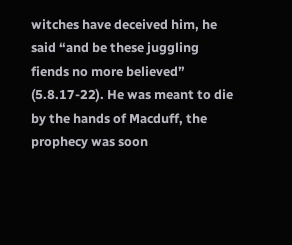witches have deceived him, he said “and be these juggling fiends no more believed” (5.8.17-22). He was meant to die by the hands of Macduff, the prophecy was soon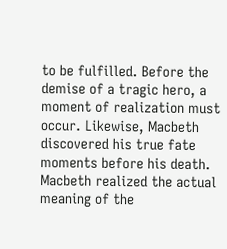to be fulfilled. Before the demise of a tragic hero, a moment of realization must occur. Likewise, Macbeth discovered his true fate moments before his death. Macbeth realized the actual meaning of the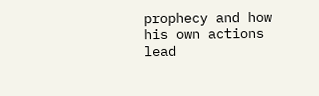prophecy and how his own actions lead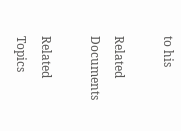to his

Related Documents

Related Topics